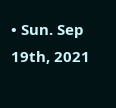• Sun. Sep 19th, 2021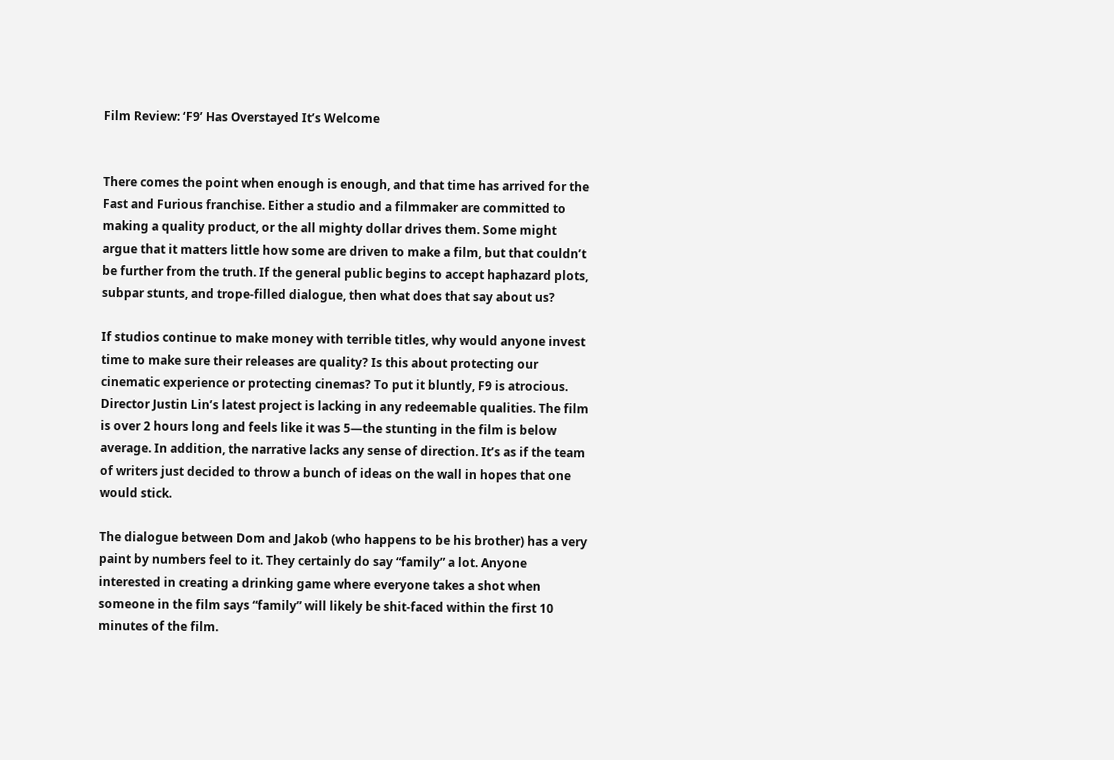Film Review: ‘F9’ Has Overstayed It’s Welcome


There comes the point when enough is enough, and that time has arrived for the Fast and Furious franchise. Either a studio and a filmmaker are committed to making a quality product, or the all mighty dollar drives them. Some might argue that it matters little how some are driven to make a film, but that couldn’t be further from the truth. If the general public begins to accept haphazard plots, subpar stunts, and trope-filled dialogue, then what does that say about us?

If studios continue to make money with terrible titles, why would anyone invest time to make sure their releases are quality? Is this about protecting our cinematic experience or protecting cinemas? To put it bluntly, F9 is atrocious. Director Justin Lin’s latest project is lacking in any redeemable qualities. The film is over 2 hours long and feels like it was 5—the stunting in the film is below average. In addition, the narrative lacks any sense of direction. It’s as if the team of writers just decided to throw a bunch of ideas on the wall in hopes that one would stick.

The dialogue between Dom and Jakob (who happens to be his brother) has a very paint by numbers feel to it. They certainly do say “family” a lot. Anyone interested in creating a drinking game where everyone takes a shot when someone in the film says “family” will likely be shit-faced within the first 10 minutes of the film.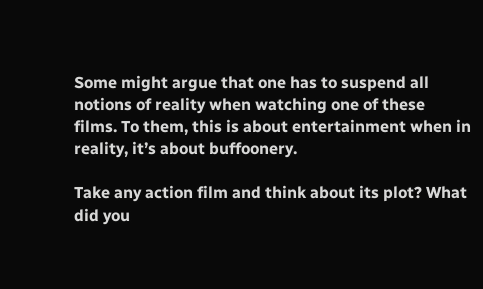Some might argue that one has to suspend all notions of reality when watching one of these films. To them, this is about entertainment when in reality, it’s about buffoonery.

Take any action film and think about its plot? What did you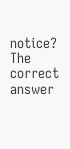notice? The correct answer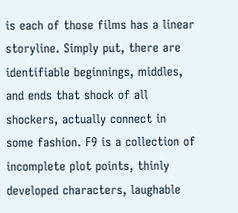is each of those films has a linear storyline. Simply put, there are identifiable beginnings, middles, and ends that shock of all shockers, actually connect in some fashion. F9 is a collection of incomplete plot points, thinly developed characters, laughable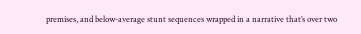premises, and below-average stunt sequences wrapped in a narrative that’s over two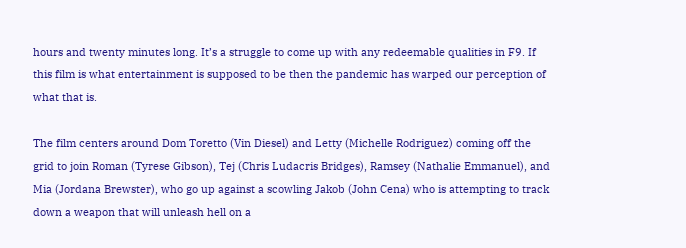hours and twenty minutes long. It’s a struggle to come up with any redeemable qualities in F9. If this film is what entertainment is supposed to be then the pandemic has warped our perception of what that is.

The film centers around Dom Toretto (Vin Diesel) and Letty (Michelle Rodriguez) coming off the grid to join Roman (Tyrese Gibson), Tej (Chris Ludacris Bridges), Ramsey (Nathalie Emmanuel), and Mia (Jordana Brewster), who go up against a scowling Jakob (John Cena) who is attempting to track down a weapon that will unleash hell on a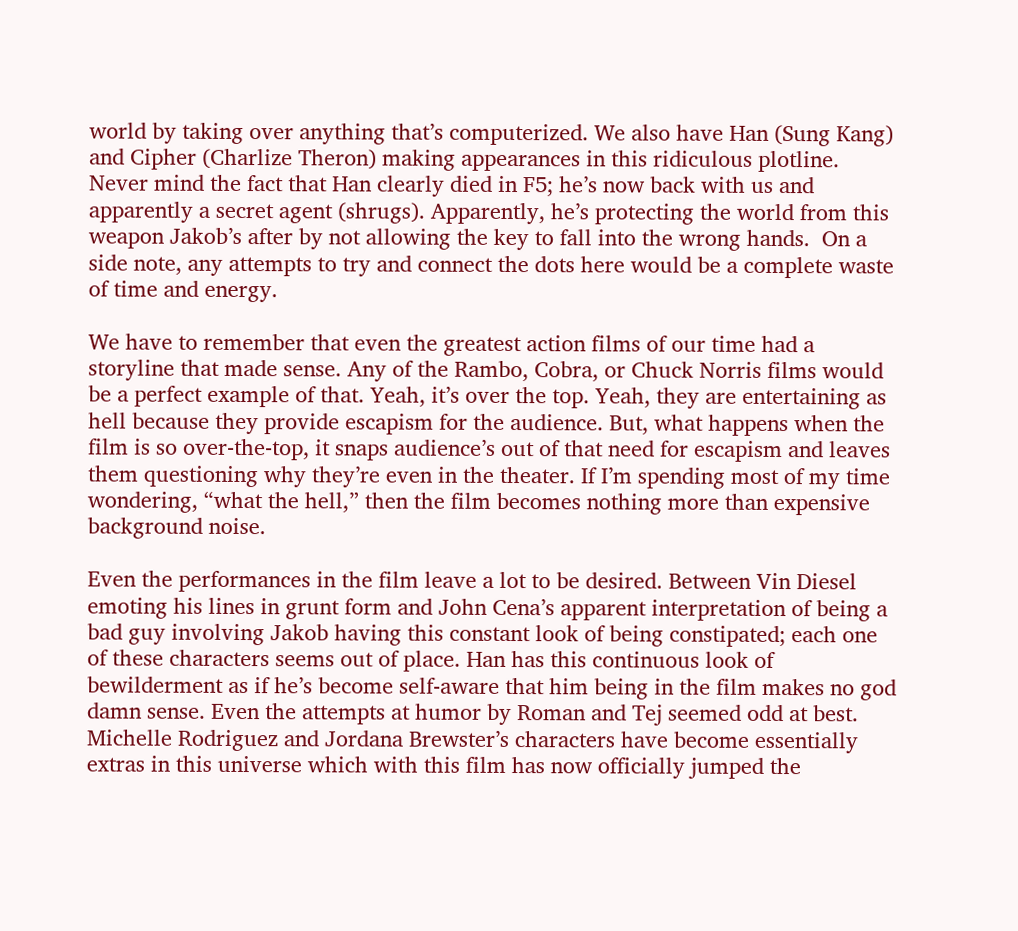world by taking over anything that’s computerized. We also have Han (Sung Kang) and Cipher (Charlize Theron) making appearances in this ridiculous plotline. Never mind the fact that Han clearly died in F5; he’s now back with us and apparently a secret agent (shrugs). Apparently, he’s protecting the world from this weapon Jakob’s after by not allowing the key to fall into the wrong hands.  On a side note, any attempts to try and connect the dots here would be a complete waste of time and energy.

We have to remember that even the greatest action films of our time had a storyline that made sense. Any of the Rambo, Cobra, or Chuck Norris films would be a perfect example of that. Yeah, it’s over the top. Yeah, they are entertaining as hell because they provide escapism for the audience. But, what happens when the film is so over-the-top, it snaps audience’s out of that need for escapism and leaves them questioning why they’re even in the theater. If I’m spending most of my time wondering, “what the hell,” then the film becomes nothing more than expensive background noise.

Even the performances in the film leave a lot to be desired. Between Vin Diesel emoting his lines in grunt form and John Cena’s apparent interpretation of being a bad guy involving Jakob having this constant look of being constipated; each one of these characters seems out of place. Han has this continuous look of bewilderment as if he’s become self-aware that him being in the film makes no god damn sense. Even the attempts at humor by Roman and Tej seemed odd at best. Michelle Rodriguez and Jordana Brewster’s characters have become essentially extras in this universe which with this film has now officially jumped the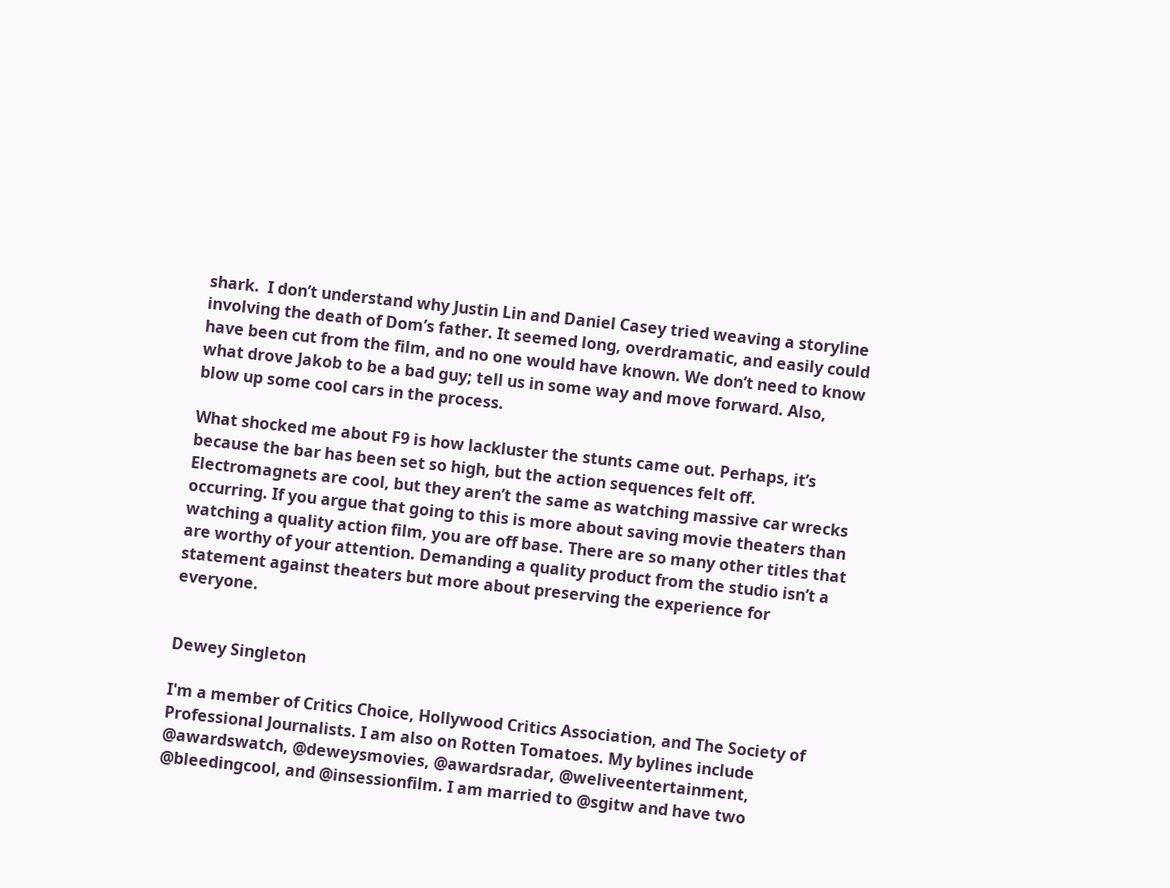shark.  I don’t understand why Justin Lin and Daniel Casey tried weaving a storyline involving the death of Dom’s father. It seemed long, overdramatic, and easily could have been cut from the film, and no one would have known. We don’t need to know what drove Jakob to be a bad guy; tell us in some way and move forward. Also, blow up some cool cars in the process.

What shocked me about F9 is how lackluster the stunts came out. Perhaps, it’s because the bar has been set so high, but the action sequences felt off. Electromagnets are cool, but they aren’t the same as watching massive car wrecks occurring. If you argue that going to this is more about saving movie theaters than watching a quality action film, you are off base. There are so many other titles that are worthy of your attention. Demanding a quality product from the studio isn’t a statement against theaters but more about preserving the experience for everyone.


Dewey Singleton

I'm a member of Critics Choice, Hollywood Critics Association, and The Society of Professional Journalists. I am also on Rotten Tomatoes. My bylines include @awardswatch, @deweysmovies, @awardsradar, @weliveentertainment, @bleedingcool, and @insessionfilm. I am married to @sgitw and have two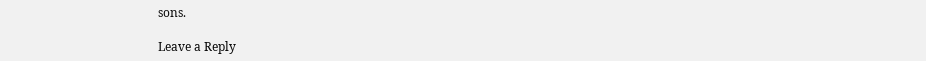sons.

Leave a Reply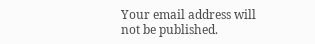Your email address will not be published.